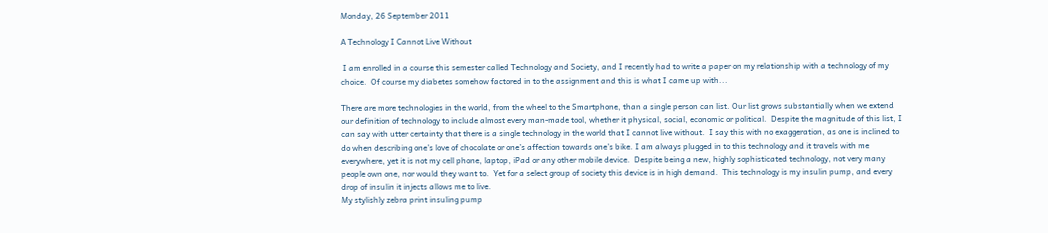Monday, 26 September 2011

A Technology I Cannot Live Without

 I am enrolled in a course this semester called Technology and Society, and I recently had to write a paper on my relationship with a technology of my choice.  Of course my diabetes somehow factored in to the assignment and this is what I came up with...

There are more technologies in the world, from the wheel to the Smartphone, than a single person can list. Our list grows substantially when we extend our definition of technology to include almost every man-made tool, whether it physical, social, economic or political.  Despite the magnitude of this list, I can say with utter certainty that there is a single technology in the world that I cannot live without.  I say this with no exaggeration, as one is inclined to do when describing one’s love of chocolate or one’s affection towards one’s bike. I am always plugged in to this technology and it travels with me everywhere, yet it is not my cell phone, laptop, iPad or any other mobile device.  Despite being a new, highly sophisticated technology, not very many people own one, nor would they want to.  Yet for a select group of society this device is in high demand.  This technology is my insulin pump, and every drop of insulin it injects allows me to live.
My stylishly zebra print insuling pump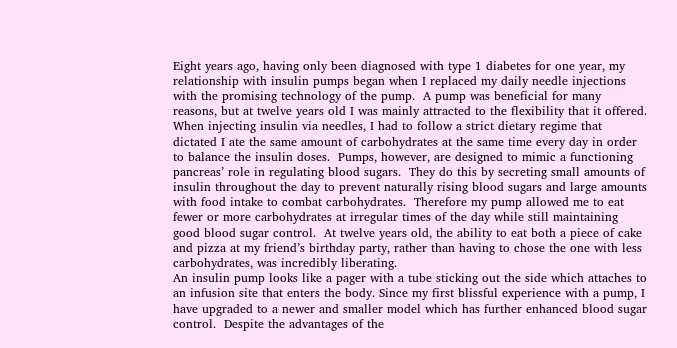Eight years ago, having only been diagnosed with type 1 diabetes for one year, my relationship with insulin pumps began when I replaced my daily needle injections with the promising technology of the pump.  A pump was beneficial for many reasons, but at twelve years old I was mainly attracted to the flexibility that it offered.  When injecting insulin via needles, I had to follow a strict dietary regime that dictated I ate the same amount of carbohydrates at the same time every day in order to balance the insulin doses.  Pumps, however, are designed to mimic a functioning pancreas’ role in regulating blood sugars.  They do this by secreting small amounts of insulin throughout the day to prevent naturally rising blood sugars and large amounts with food intake to combat carbohydrates.  Therefore my pump allowed me to eat fewer or more carbohydrates at irregular times of the day while still maintaining good blood sugar control.  At twelve years old, the ability to eat both a piece of cake and pizza at my friend’s birthday party, rather than having to chose the one with less carbohydrates, was incredibly liberating.
An insulin pump looks like a pager with a tube sticking out the side which attaches to an infusion site that enters the body. Since my first blissful experience with a pump, I have upgraded to a newer and smaller model which has further enhanced blood sugar control.  Despite the advantages of the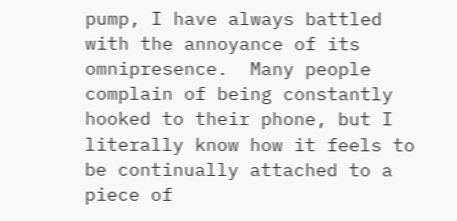pump, I have always battled with the annoyance of its omnipresence.  Many people complain of being constantly hooked to their phone, but I literally know how it feels to be continually attached to a piece of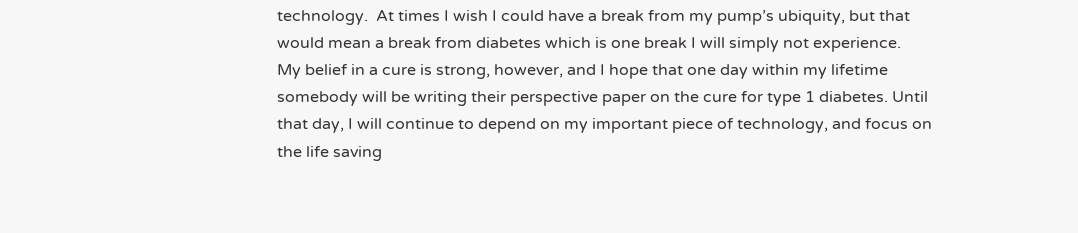technology.  At times I wish I could have a break from my pump’s ubiquity, but that would mean a break from diabetes which is one break I will simply not experience.
My belief in a cure is strong, however, and I hope that one day within my lifetime somebody will be writing their perspective paper on the cure for type 1 diabetes. Until that day, I will continue to depend on my important piece of technology, and focus on the life saving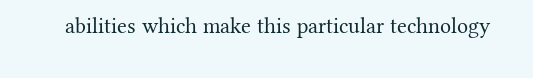abilities which make this particular technology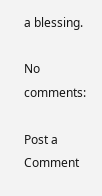a blessing.

No comments:

Post a Comment